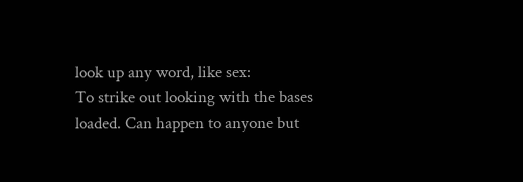look up any word, like sex:
To strike out looking with the bases loaded. Can happen to anyone but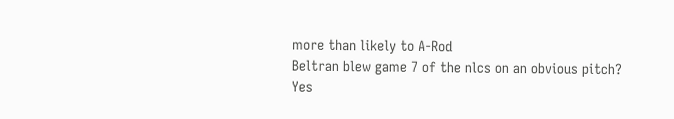more than likely to A-Rod
Beltran blew game 7 of the nlcs on an obvious pitch?
Yes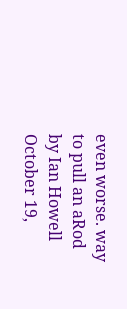even worse. way to pull an aRod
by Ian Howell October 19,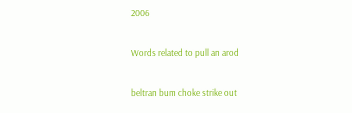2006

Words related to pull an arod

beltran bum choke strike out